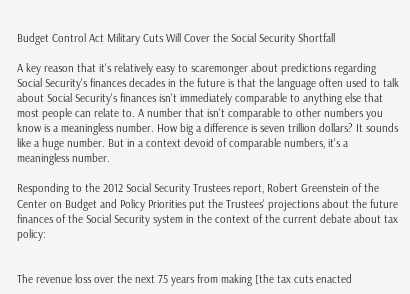Budget Control Act Military Cuts Will Cover the Social Security Shortfall

A key reason that it's relatively easy to scaremonger about predictions regarding Social Security's finances decades in the future is that the language often used to talk about Social Security's finances isn't immediately comparable to anything else that most people can relate to. A number that isn't comparable to other numbers you know is a meaningless number. How big a difference is seven trillion dollars? It sounds like a huge number. But in a context devoid of comparable numbers, it's a meaningless number.

Responding to the 2012 Social Security Trustees report, Robert Greenstein of the Center on Budget and Policy Priorities put the Trustees' projections about the future finances of the Social Security system in the context of the current debate about tax policy:


The revenue loss over the next 75 years from making [the tax cuts enacted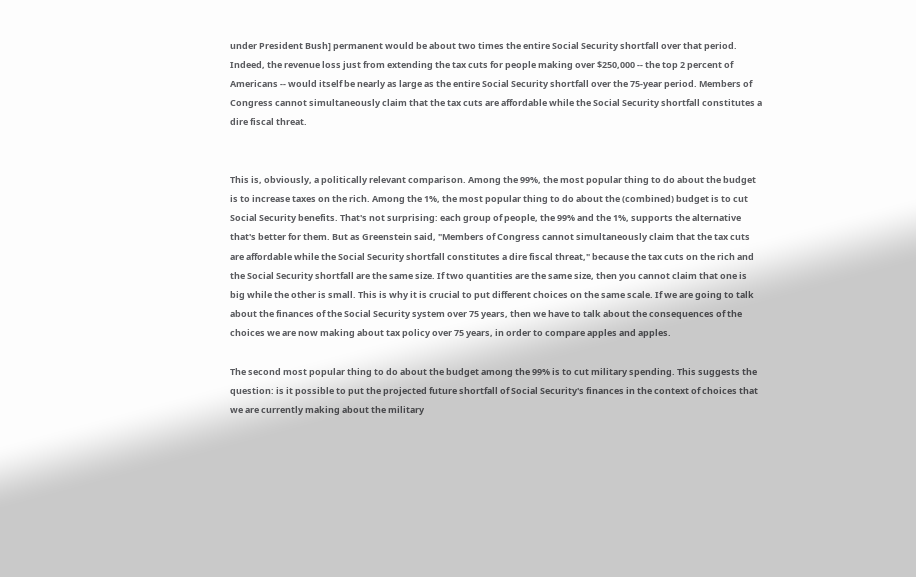under President Bush] permanent would be about two times the entire Social Security shortfall over that period. Indeed, the revenue loss just from extending the tax cuts for people making over $250,000 -- the top 2 percent of Americans -- would itself be nearly as large as the entire Social Security shortfall over the 75-year period. Members of Congress cannot simultaneously claim that the tax cuts are affordable while the Social Security shortfall constitutes a dire fiscal threat.


This is, obviously, a politically relevant comparison. Among the 99%, the most popular thing to do about the budget is to increase taxes on the rich. Among the 1%, the most popular thing to do about the (combined) budget is to cut Social Security benefits. That's not surprising: each group of people, the 99% and the 1%, supports the alternative that's better for them. But as Greenstein said, "Members of Congress cannot simultaneously claim that the tax cuts are affordable while the Social Security shortfall constitutes a dire fiscal threat," because the tax cuts on the rich and the Social Security shortfall are the same size. If two quantities are the same size, then you cannot claim that one is big while the other is small. This is why it is crucial to put different choices on the same scale. If we are going to talk about the finances of the Social Security system over 75 years, then we have to talk about the consequences of the choices we are now making about tax policy over 75 years, in order to compare apples and apples.

The second most popular thing to do about the budget among the 99% is to cut military spending. This suggests the question: is it possible to put the projected future shortfall of Social Security's finances in the context of choices that we are currently making about the military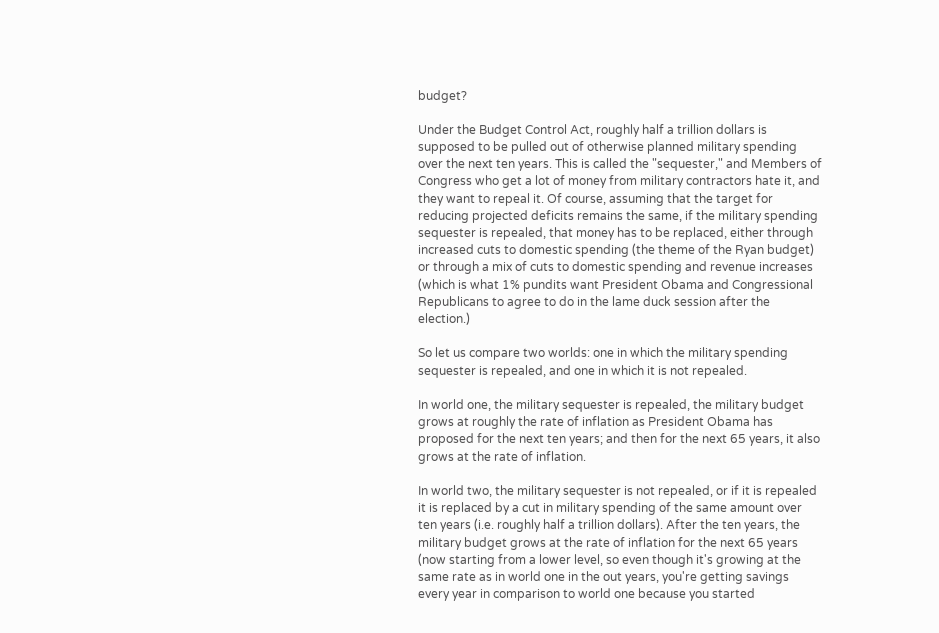budget?

Under the Budget Control Act, roughly half a trillion dollars is supposed to be pulled out of otherwise planned military spending over the next ten years. This is called the "sequester," and Members of Congress who get a lot of money from military contractors hate it, and they want to repeal it. Of course, assuming that the target for reducing projected deficits remains the same, if the military spending sequester is repealed, that money has to be replaced, either through increased cuts to domestic spending (the theme of the Ryan budget) or through a mix of cuts to domestic spending and revenue increases (which is what 1% pundits want President Obama and Congressional Republicans to agree to do in the lame duck session after the election.)

So let us compare two worlds: one in which the military spending sequester is repealed, and one in which it is not repealed.

In world one, the military sequester is repealed, the military budget grows at roughly the rate of inflation as President Obama has proposed for the next ten years; and then for the next 65 years, it also grows at the rate of inflation.

In world two, the military sequester is not repealed, or if it is repealed it is replaced by a cut in military spending of the same amount over ten years (i.e. roughly half a trillion dollars). After the ten years, the military budget grows at the rate of inflation for the next 65 years (now starting from a lower level, so even though it's growing at the same rate as in world one in the out years, you're getting savings every year in comparison to world one because you started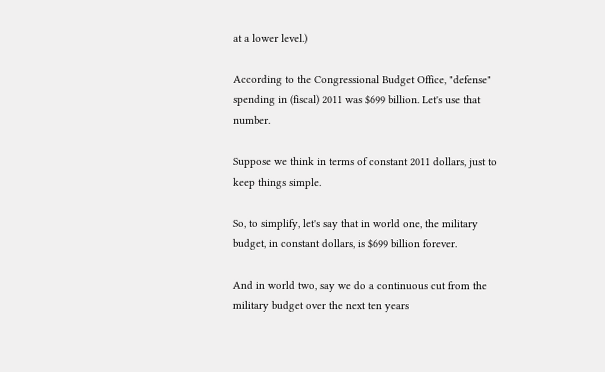at a lower level.)

According to the Congressional Budget Office, "defense" spending in (fiscal) 2011 was $699 billion. Let's use that number.

Suppose we think in terms of constant 2011 dollars, just to keep things simple.

So, to simplify, let's say that in world one, the military budget, in constant dollars, is $699 billion forever.

And in world two, say we do a continuous cut from the military budget over the next ten years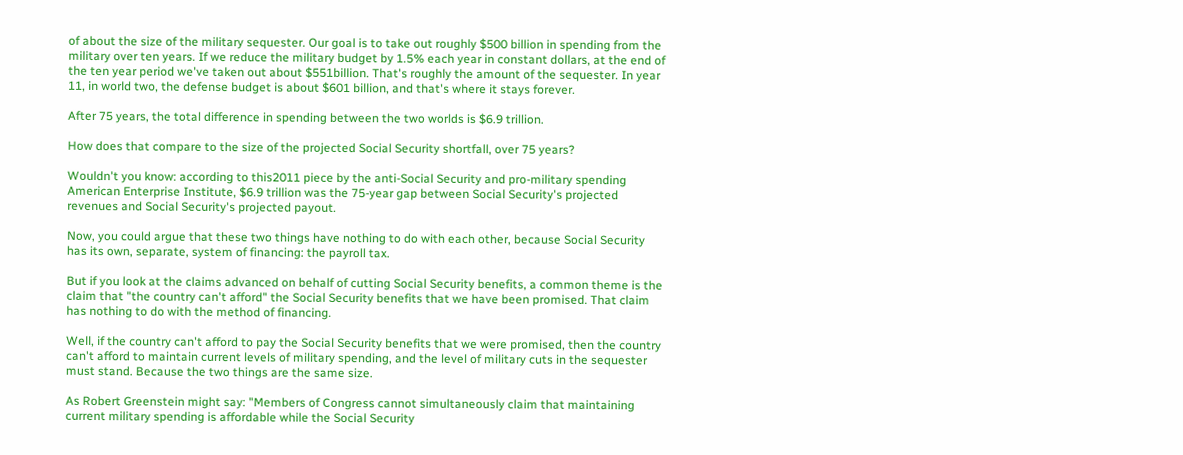of about the size of the military sequester. Our goal is to take out roughly $500 billion in spending from the military over ten years. If we reduce the military budget by 1.5% each year in constant dollars, at the end of the ten year period we've taken out about $551billion. That's roughly the amount of the sequester. In year 11, in world two, the defense budget is about $601 billion, and that's where it stays forever.

After 75 years, the total difference in spending between the two worlds is $6.9 trillion.

How does that compare to the size of the projected Social Security shortfall, over 75 years?

Wouldn't you know: according to this2011 piece by the anti-Social Security and pro-military spending American Enterprise Institute, $6.9 trillion was the 75-year gap between Social Security's projected revenues and Social Security's projected payout.

Now, you could argue that these two things have nothing to do with each other, because Social Security has its own, separate, system of financing: the payroll tax.

But if you look at the claims advanced on behalf of cutting Social Security benefits, a common theme is the claim that "the country can't afford" the Social Security benefits that we have been promised. That claim has nothing to do with the method of financing.

Well, if the country can't afford to pay the Social Security benefits that we were promised, then the country can't afford to maintain current levels of military spending, and the level of military cuts in the sequester must stand. Because the two things are the same size.

As Robert Greenstein might say: "Members of Congress cannot simultaneously claim that maintaining current military spending is affordable while the Social Security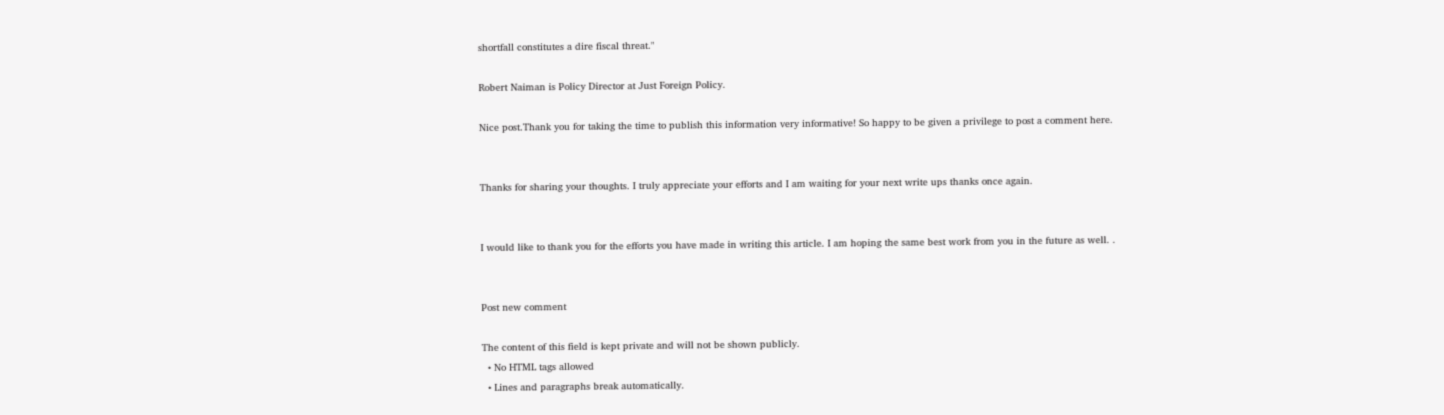shortfall constitutes a dire fiscal threat."

Robert Naiman is Policy Director at Just Foreign Policy.

Nice post.Thank you for taking the time to publish this information very informative! So happy to be given a privilege to post a comment here.


Thanks for sharing your thoughts. I truly appreciate your efforts and I am waiting for your next write ups thanks once again.


I would like to thank you for the efforts you have made in writing this article. I am hoping the same best work from you in the future as well. .


Post new comment

The content of this field is kept private and will not be shown publicly.
  • No HTML tags allowed
  • Lines and paragraphs break automatically.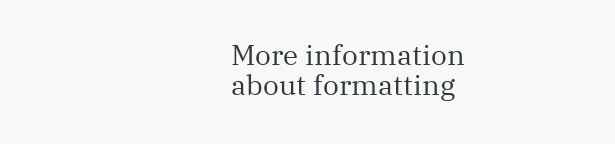More information about formatting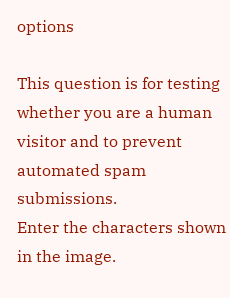options

This question is for testing whether you are a human visitor and to prevent automated spam submissions.
Enter the characters shown in the image.